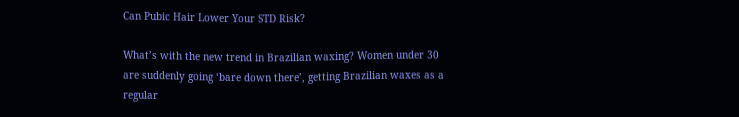Can Pubic Hair Lower Your STD Risk?

What’s with the new trend in Brazilian waxing? Women under 30 are suddenly going ‘bare down there’, getting Brazilian waxes as a regular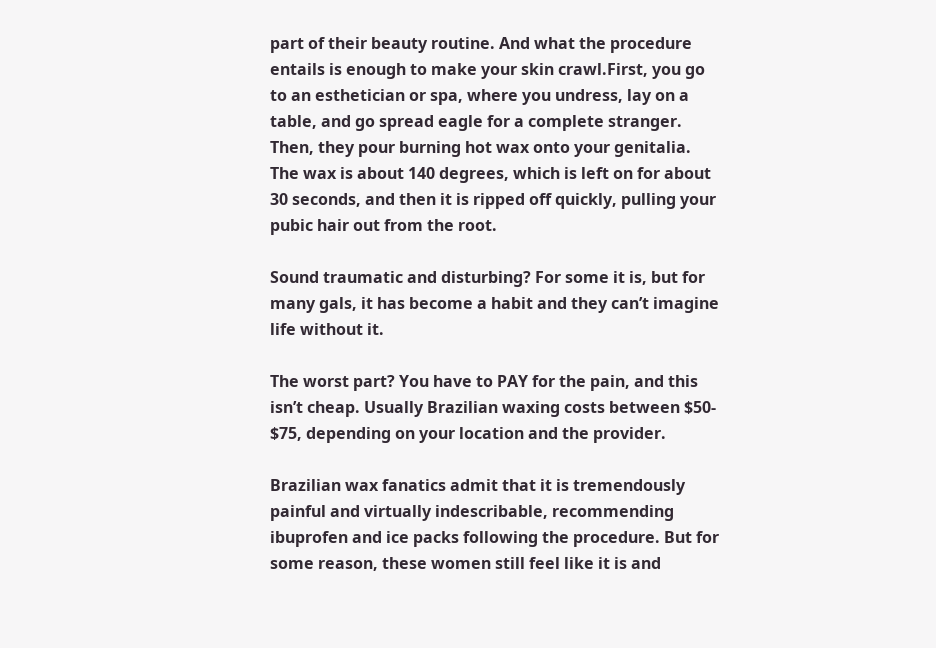part of their beauty routine. And what the procedure entails is enough to make your skin crawl.First, you go to an esthetician or spa, where you undress, lay on a table, and go spread eagle for a complete stranger. Then, they pour burning hot wax onto your genitalia. The wax is about 140 degrees, which is left on for about 30 seconds, and then it is ripped off quickly, pulling your pubic hair out from the root.

Sound traumatic and disturbing? For some it is, but for many gals, it has become a habit and they can’t imagine life without it.

The worst part? You have to PAY for the pain, and this isn’t cheap. Usually Brazilian waxing costs between $50- $75, depending on your location and the provider.

Brazilian wax fanatics admit that it is tremendously painful and virtually indescribable, recommending ibuprofen and ice packs following the procedure. But for some reason, these women still feel like it is and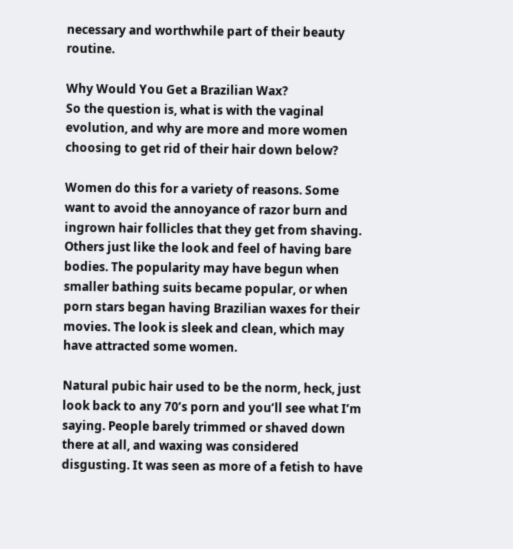necessary and worthwhile part of their beauty routine.

Why Would You Get a Brazilian Wax?
So the question is, what is with the vaginal evolution, and why are more and more women choosing to get rid of their hair down below?

Women do this for a variety of reasons. Some want to avoid the annoyance of razor burn and ingrown hair follicles that they get from shaving. Others just like the look and feel of having bare bodies. The popularity may have begun when smaller bathing suits became popular, or when porn stars began having Brazilian waxes for their movies. The look is sleek and clean, which may have attracted some women.

Natural pubic hair used to be the norm, heck, just look back to any 70’s porn and you’ll see what I’m saying. People barely trimmed or shaved down there at all, and waxing was considered disgusting. It was seen as more of a fetish to have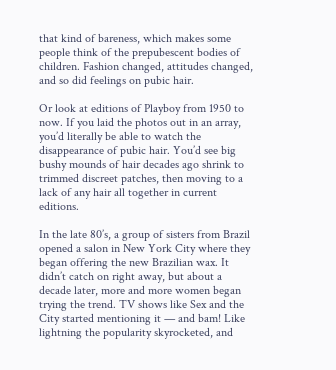that kind of bareness, which makes some people think of the prepubescent bodies of children. Fashion changed, attitudes changed, and so did feelings on pubic hair.

Or look at editions of Playboy from 1950 to now. If you laid the photos out in an array, you’d literally be able to watch the disappearance of pubic hair. You’d see big bushy mounds of hair decades ago shrink to trimmed discreet patches, then moving to a lack of any hair all together in current editions.

In the late 80’s, a group of sisters from Brazil opened a salon in New York City where they began offering the new Brazilian wax. It didn’t catch on right away, but about a decade later, more and more women began trying the trend. TV shows like Sex and the City started mentioning it — and bam! Like lightning the popularity skyrocketed, and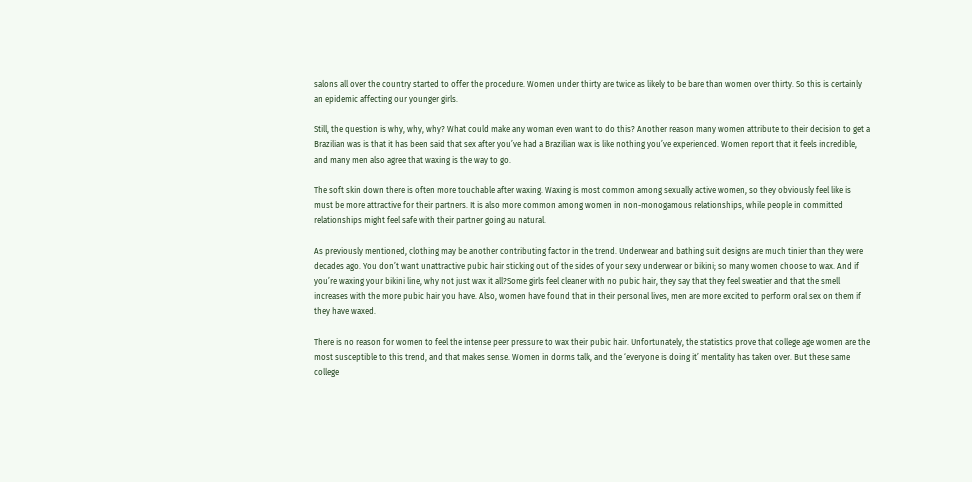salons all over the country started to offer the procedure. Women under thirty are twice as likely to be bare than women over thirty. So this is certainly an epidemic affecting our younger girls.

Still, the question is why, why, why? What could make any woman even want to do this? Another reason many women attribute to their decision to get a Brazilian was is that it has been said that sex after you’ve had a Brazilian wax is like nothing you’ve experienced. Women report that it feels incredible, and many men also agree that waxing is the way to go.

The soft skin down there is often more touchable after waxing. Waxing is most common among sexually active women, so they obviously feel like is must be more attractive for their partners. It is also more common among women in non-monogamous relationships, while people in committed relationships might feel safe with their partner going au natural.

As previously mentioned, clothing may be another contributing factor in the trend. Underwear and bathing suit designs are much tinier than they were decades ago. You don’t want unattractive pubic hair sticking out of the sides of your sexy underwear or bikini; so many women choose to wax. And if you’re waxing your bikini line, why not just wax it all?Some girls feel cleaner with no pubic hair, they say that they feel sweatier and that the smell increases with the more pubic hair you have. Also, women have found that in their personal lives, men are more excited to perform oral sex on them if they have waxed.

There is no reason for women to feel the intense peer pressure to wax their pubic hair. Unfortunately, the statistics prove that college age women are the most susceptible to this trend, and that makes sense. Women in dorms talk, and the ‘everyone is doing it’ mentality has taken over. But these same college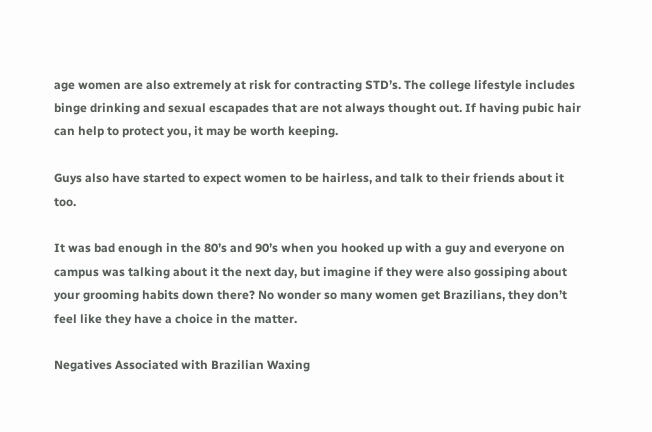age women are also extremely at risk for contracting STD’s. The college lifestyle includes binge drinking and sexual escapades that are not always thought out. If having pubic hair can help to protect you, it may be worth keeping.

Guys also have started to expect women to be hairless, and talk to their friends about it too.

It was bad enough in the 80’s and 90’s when you hooked up with a guy and everyone on campus was talking about it the next day, but imagine if they were also gossiping about your grooming habits down there? No wonder so many women get Brazilians, they don’t feel like they have a choice in the matter.

Negatives Associated with Brazilian Waxing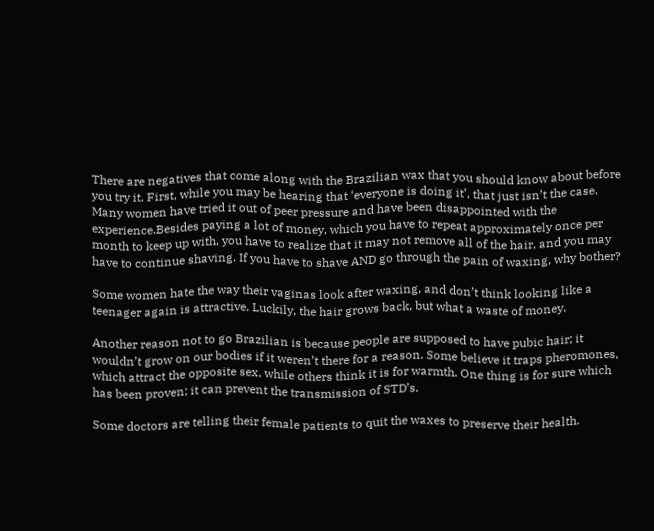There are negatives that come along with the Brazilian wax that you should know about before you try it. First, while you may be hearing that ‘everyone is doing it’, that just isn’t the case. Many women have tried it out of peer pressure and have been disappointed with the experience.Besides paying a lot of money, which you have to repeat approximately once per month to keep up with, you have to realize that it may not remove all of the hair, and you may have to continue shaving. If you have to shave AND go through the pain of waxing, why bother?

Some women hate the way their vaginas look after waxing, and don’t think looking like a teenager again is attractive. Luckily, the hair grows back, but what a waste of money.

Another reason not to go Brazilian is because people are supposed to have pubic hair; it wouldn’t grow on our bodies if it weren’t there for a reason. Some believe it traps pheromones, which attract the opposite sex, while others think it is for warmth. One thing is for sure which has been proven; it can prevent the transmission of STD’s.

Some doctors are telling their female patients to quit the waxes to preserve their health.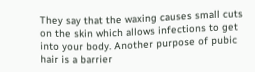They say that the waxing causes small cuts on the skin which allows infections to get into your body. Another purpose of pubic hair is a barrier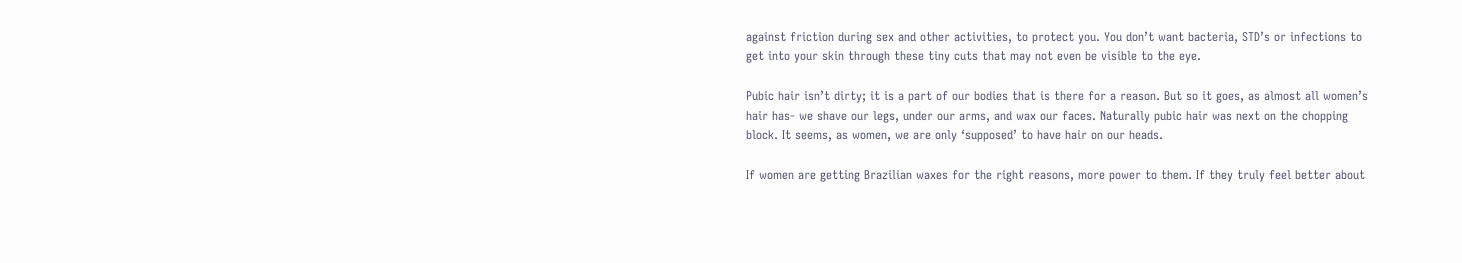against friction during sex and other activities, to protect you. You don’t want bacteria, STD’s or infections to get into your skin through these tiny cuts that may not even be visible to the eye.

Pubic hair isn’t dirty; it is a part of our bodies that is there for a reason. But so it goes, as almost all women’s hair has- we shave our legs, under our arms, and wax our faces. Naturally pubic hair was next on the chopping block. It seems, as women, we are only ‘supposed’ to have hair on our heads.

If women are getting Brazilian waxes for the right reasons, more power to them. If they truly feel better about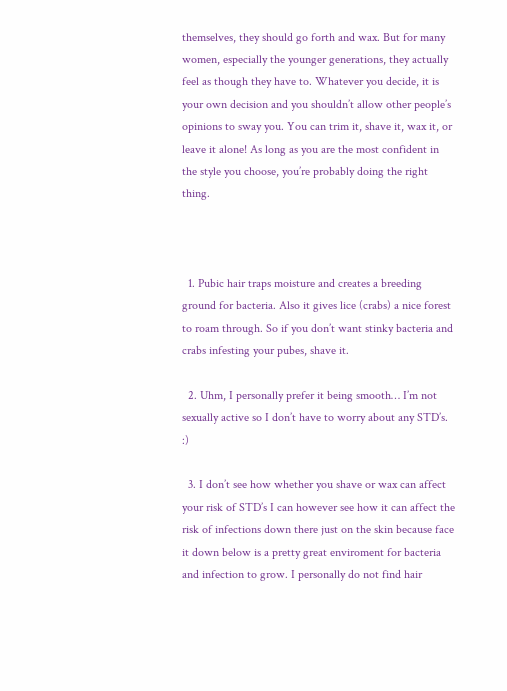themselves, they should go forth and wax. But for many women, especially the younger generations, they actually feel as though they have to. Whatever you decide, it is your own decision and you shouldn’t allow other people’s opinions to sway you. You can trim it, shave it, wax it, or leave it alone! As long as you are the most confident in the style you choose, you’re probably doing the right thing.



  1. Pubic hair traps moisture and creates a breeding ground for bacteria. Also it gives lice (crabs) a nice forest to roam through. So if you don’t want stinky bacteria and crabs infesting your pubes, shave it.

  2. Uhm, I personally prefer it being smooth… I’m not sexually active so I don’t have to worry about any STD’s. :)

  3. I don’t see how whether you shave or wax can affect your risk of STD’s I can however see how it can affect the risk of infections down there just on the skin because face it down below is a pretty great enviroment for bacteria and infection to grow. I personally do not find hair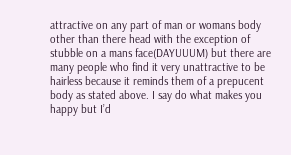attractive on any part of man or womans body other than there head with the exception of stubble on a mans face(DAYUUUM) but there are many people who find it very unattractive to be hairless because it reminds them of a prepucent body as stated above. I say do what makes you happy but I’d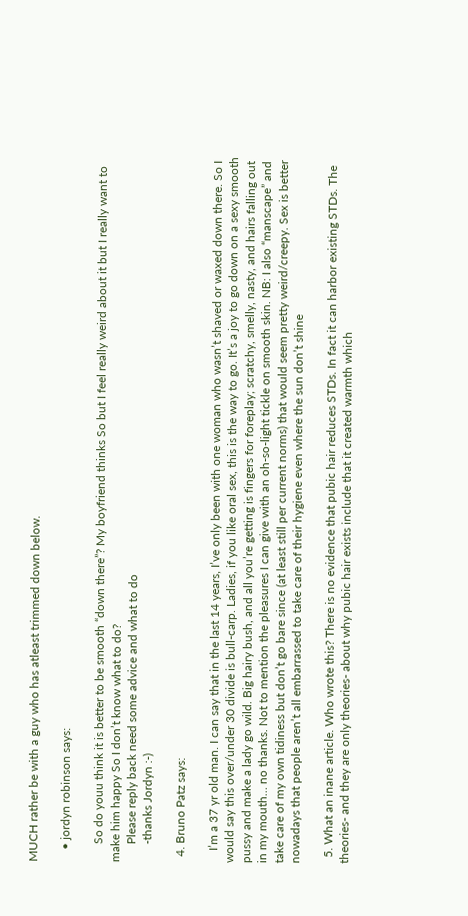MUCH rather be with a guy who has atleast trimmed down below.

    • jordyn robinson says:

      So do youu think it is better to be smooth “down there”? My boyfriend thinks So but I feel really weird about it but I really want to make him happy So I don’t know what to do?
      Please reply back need some advice and what to do
      -thanks Jordyn :-)

  4. Bruno Patz says:

    I’m a 37 yr old man. I can say that in the last 14 years, I’ve only been with one woman who wasn’t shaved or waxed down there. So I would say this over/under 30 divide is bull-carp. Ladies, if you like oral sex, this is the way to go. It’s a joy to go down on a sexy smooth pussy and make a lady go wild. Big hairy bush, and all you’re getting is fingers for foreplay; scratchy, smelly, nasty, and hairs falling out in my mouth… no thanks. Not to mention the pleasures I can give with an oh-so-light tickle on smooth skin. NB: I also “manscape” and take care of my own tidiness but don’t go bare since (at least still per current norms) that would seem pretty weird/creepy. Sex is better nowadays that people aren’t all embarrassed to take care of their hygiene even where the sun don’t shine

  5. What an inane article. Who wrote this? There is no evidence that pubic hair reduces STDs. In fact it can harbor existing STDs. The theories- and they are only theories- about why pubic hair exists include that it created warmth which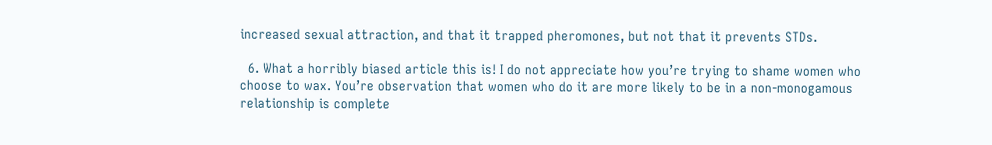increased sexual attraction, and that it trapped pheromones, but not that it prevents STDs.

  6. What a horribly biased article this is! I do not appreciate how you’re trying to shame women who choose to wax. You’re observation that women who do it are more likely to be in a non-monogamous relationship is complete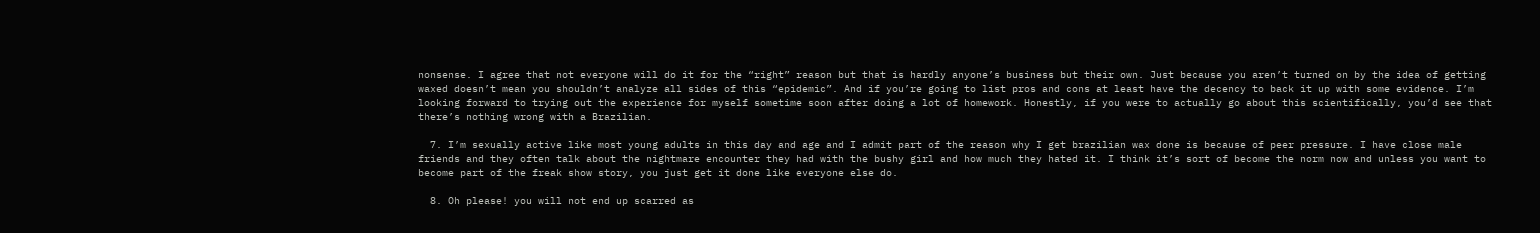nonsense. I agree that not everyone will do it for the “right” reason but that is hardly anyone’s business but their own. Just because you aren’t turned on by the idea of getting waxed doesn’t mean you shouldn’t analyze all sides of this “epidemic”. And if you’re going to list pros and cons at least have the decency to back it up with some evidence. I’m looking forward to trying out the experience for myself sometime soon after doing a lot of homework. Honestly, if you were to actually go about this scientifically, you’d see that there’s nothing wrong with a Brazilian.

  7. I’m sexually active like most young adults in this day and age and I admit part of the reason why I get brazilian wax done is because of peer pressure. I have close male friends and they often talk about the nightmare encounter they had with the bushy girl and how much they hated it. I think it’s sort of become the norm now and unless you want to become part of the freak show story, you just get it done like everyone else do.

  8. Oh please! you will not end up scarred as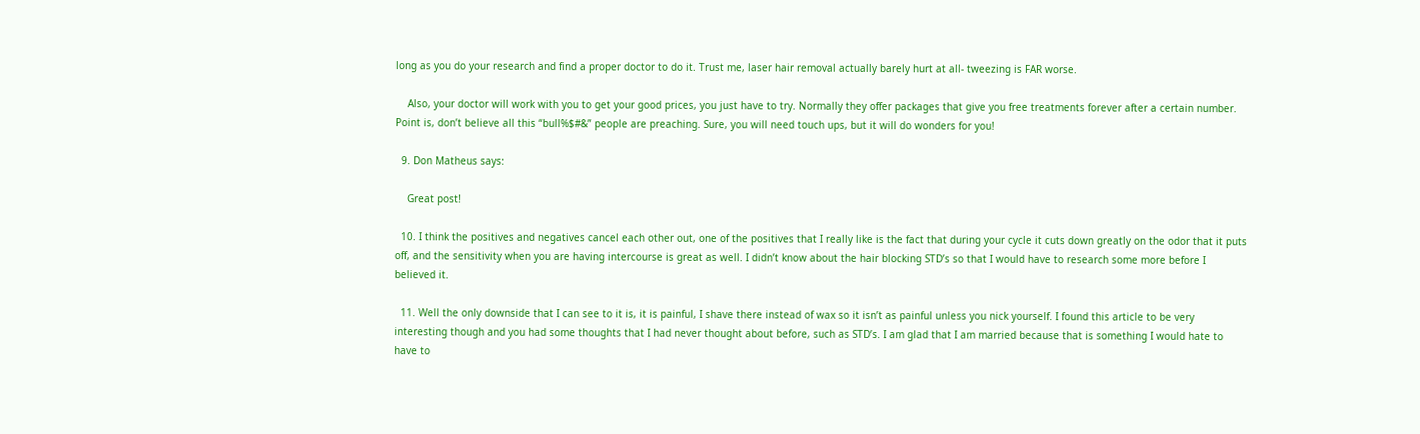long as you do your research and find a proper doctor to do it. Trust me, laser hair removal actually barely hurt at all- tweezing is FAR worse.

    Also, your doctor will work with you to get your good prices, you just have to try. Normally they offer packages that give you free treatments forever after a certain number. Point is, don’t believe all this “bull%$#&” people are preaching. Sure, you will need touch ups, but it will do wonders for you!

  9. Don Matheus says:

    Great post!

  10. I think the positives and negatives cancel each other out, one of the positives that I really like is the fact that during your cycle it cuts down greatly on the odor that it puts off, and the sensitivity when you are having intercourse is great as well. I didn’t know about the hair blocking STD’s so that I would have to research some more before I believed it.

  11. Well the only downside that I can see to it is, it is painful, I shave there instead of wax so it isn’t as painful unless you nick yourself. I found this article to be very interesting though and you had some thoughts that I had never thought about before, such as STD’s. I am glad that I am married because that is something I would hate to have to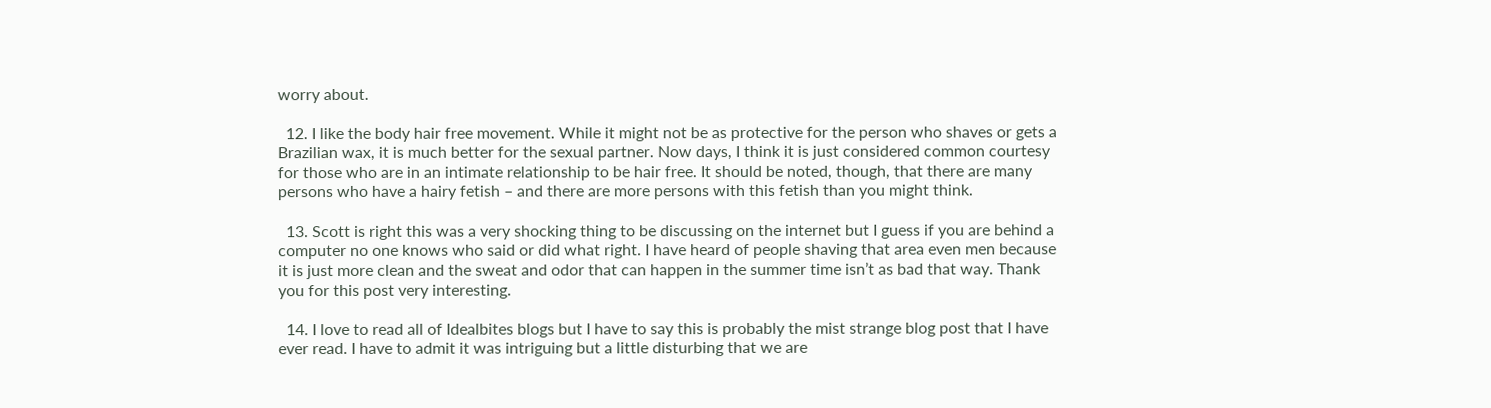worry about.

  12. I like the body hair free movement. While it might not be as protective for the person who shaves or gets a Brazilian wax, it is much better for the sexual partner. Now days, I think it is just considered common courtesy for those who are in an intimate relationship to be hair free. It should be noted, though, that there are many persons who have a hairy fetish – and there are more persons with this fetish than you might think.

  13. Scott is right this was a very shocking thing to be discussing on the internet but I guess if you are behind a computer no one knows who said or did what right. I have heard of people shaving that area even men because it is just more clean and the sweat and odor that can happen in the summer time isn’t as bad that way. Thank you for this post very interesting.

  14. I love to read all of Idealbites blogs but I have to say this is probably the mist strange blog post that I have ever read. I have to admit it was intriguing but a little disturbing that we are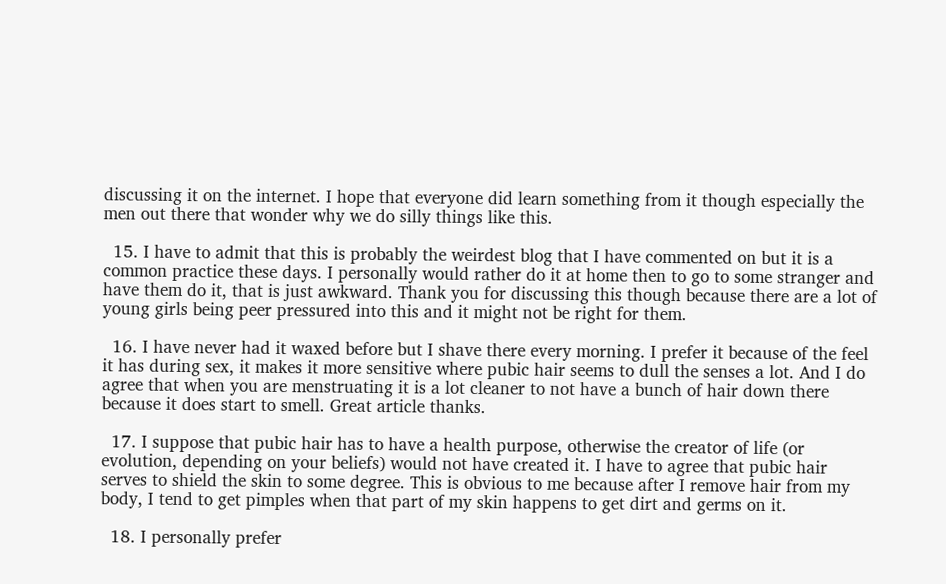discussing it on the internet. I hope that everyone did learn something from it though especially the men out there that wonder why we do silly things like this.

  15. I have to admit that this is probably the weirdest blog that I have commented on but it is a common practice these days. I personally would rather do it at home then to go to some stranger and have them do it, that is just awkward. Thank you for discussing this though because there are a lot of young girls being peer pressured into this and it might not be right for them.

  16. I have never had it waxed before but I shave there every morning. I prefer it because of the feel it has during sex, it makes it more sensitive where pubic hair seems to dull the senses a lot. And I do agree that when you are menstruating it is a lot cleaner to not have a bunch of hair down there because it does start to smell. Great article thanks.

  17. I suppose that pubic hair has to have a health purpose, otherwise the creator of life (or evolution, depending on your beliefs) would not have created it. I have to agree that pubic hair serves to shield the skin to some degree. This is obvious to me because after I remove hair from my body, I tend to get pimples when that part of my skin happens to get dirt and germs on it.

  18. I personally prefer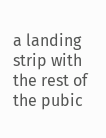a landing strip with the rest of the pubic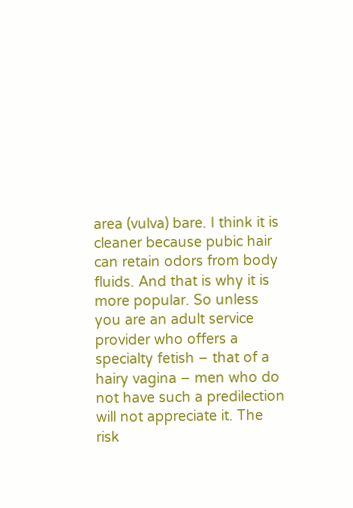area (vulva) bare. I think it is cleaner because pubic hair can retain odors from body fluids. And that is why it is more popular. So unless you are an adult service provider who offers a specialty fetish – that of a hairy vagina – men who do not have such a predilection will not appreciate it. The risk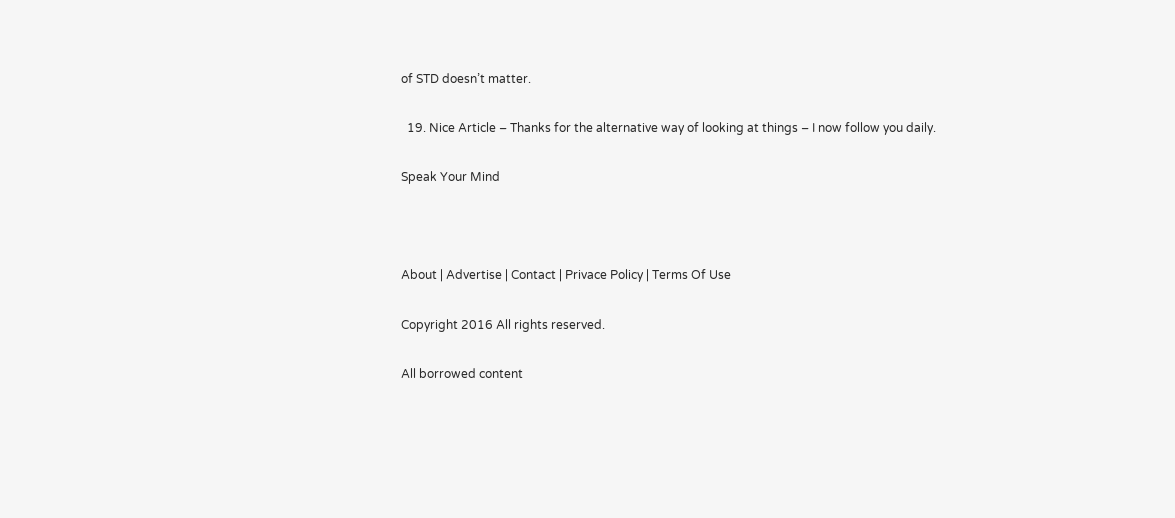of STD doesn’t matter.

  19. Nice Article – Thanks for the alternative way of looking at things – I now follow you daily.

Speak Your Mind



About | Advertise | Contact | Privace Policy | Terms Of Use

Copyright 2016 All rights reserved.

All borrowed content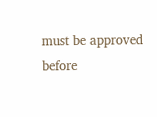must be approved before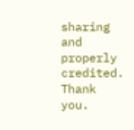sharing and properly credited. Thank you.